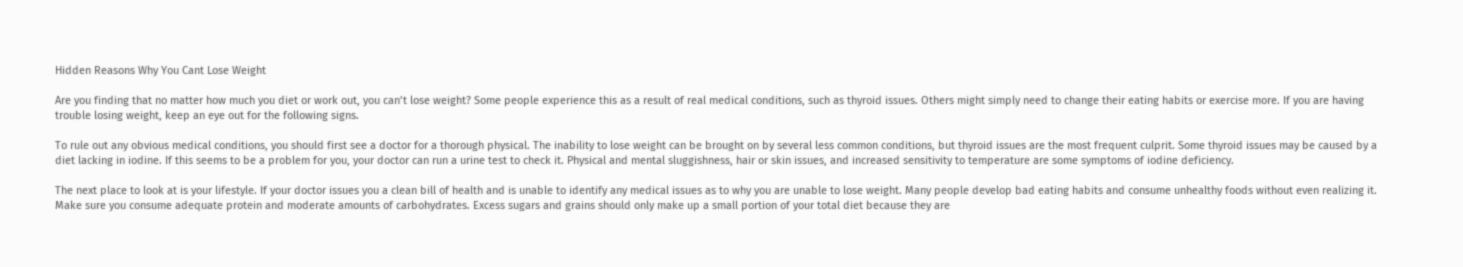Hidden Reasons Why You Cant Lose Weight

Are you finding that no matter how much you diet or work out, you can’t lose weight? Some people experience this as a result of real medical conditions, such as thyroid issues. Others might simply need to change their eating habits or exercise more. If you are having trouble losing weight, keep an eye out for the following signs.

To rule out any obvious medical conditions, you should first see a doctor for a thorough physical. The inability to lose weight can be brought on by several less common conditions, but thyroid issues are the most frequent culprit. Some thyroid issues may be caused by a diet lacking in iodine. If this seems to be a problem for you, your doctor can run a urine test to check it. Physical and mental sluggishness, hair or skin issues, and increased sensitivity to temperature are some symptoms of iodine deficiency.

The next place to look at is your lifestyle. If your doctor issues you a clean bill of health and is unable to identify any medical issues as to why you are unable to lose weight. Many people develop bad eating habits and consume unhealthy foods without even realizing it. Make sure you consume adequate protein and moderate amounts of carbohydrates. Excess sugars and grains should only make up a small portion of your total diet because they are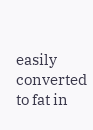easily converted to fat in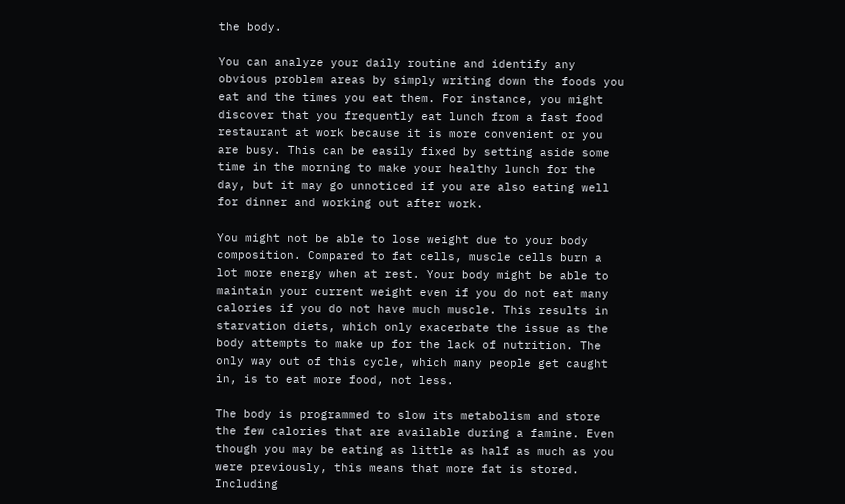the body.

You can analyze your daily routine and identify any obvious problem areas by simply writing down the foods you eat and the times you eat them. For instance, you might discover that you frequently eat lunch from a fast food restaurant at work because it is more convenient or you are busy. This can be easily fixed by setting aside some time in the morning to make your healthy lunch for the day, but it may go unnoticed if you are also eating well for dinner and working out after work.

You might not be able to lose weight due to your body composition. Compared to fat cells, muscle cells burn a lot more energy when at rest. Your body might be able to maintain your current weight even if you do not eat many calories if you do not have much muscle. This results in starvation diets, which only exacerbate the issue as the body attempts to make up for the lack of nutrition. The only way out of this cycle, which many people get caught in, is to eat more food, not less.

The body is programmed to slow its metabolism and store the few calories that are available during a famine. Even though you may be eating as little as half as much as you were previously, this means that more fat is stored. Including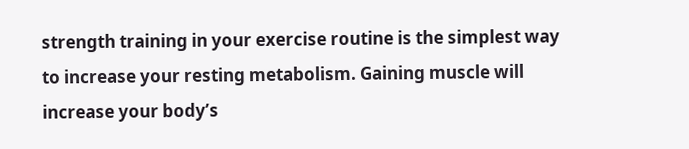strength training in your exercise routine is the simplest way to increase your resting metabolism. Gaining muscle will increase your body’s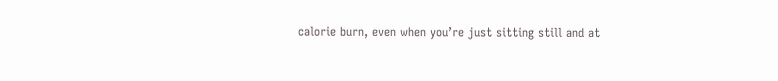calorie burn, even when you’re just sitting still and at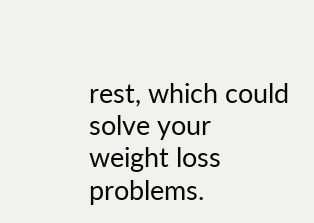rest, which could solve your weight loss problems.